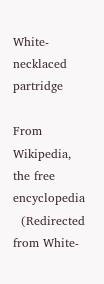White-necklaced partridge

From Wikipedia, the free encyclopedia
  (Redirected from White-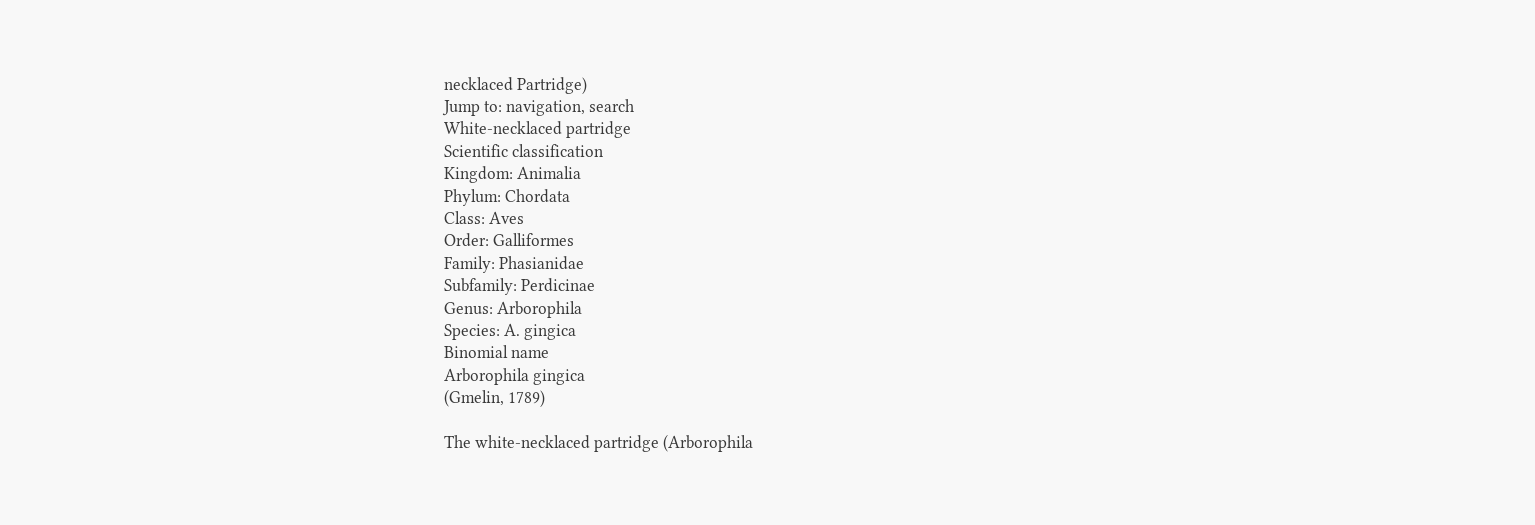necklaced Partridge)
Jump to: navigation, search
White-necklaced partridge
Scientific classification
Kingdom: Animalia
Phylum: Chordata
Class: Aves
Order: Galliformes
Family: Phasianidae
Subfamily: Perdicinae
Genus: Arborophila
Species: A. gingica
Binomial name
Arborophila gingica
(Gmelin, 1789)

The white-necklaced partridge (Arborophila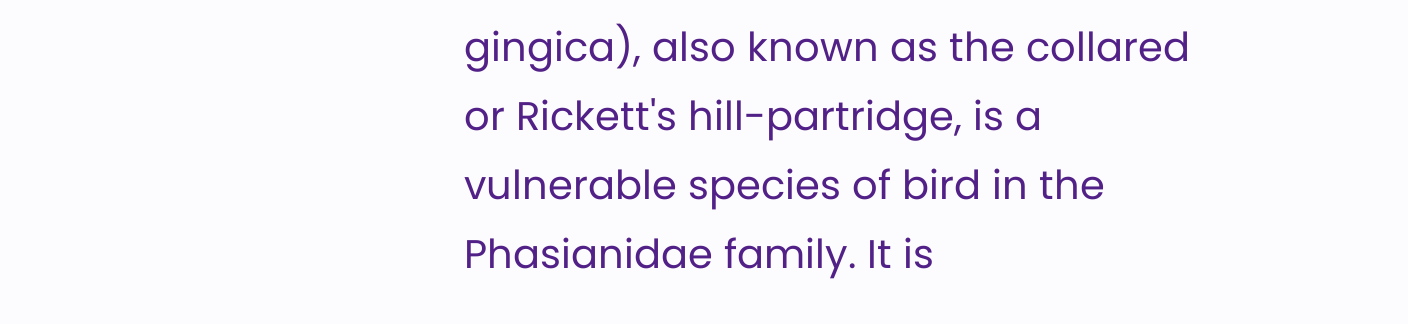gingica), also known as the collared or Rickett's hill-partridge, is a vulnerable species of bird in the Phasianidae family. It is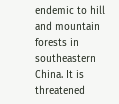endemic to hill and mountain forests in southeastern China. It is threatened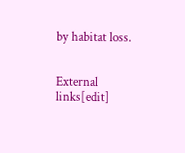by habitat loss.


External links[edit]